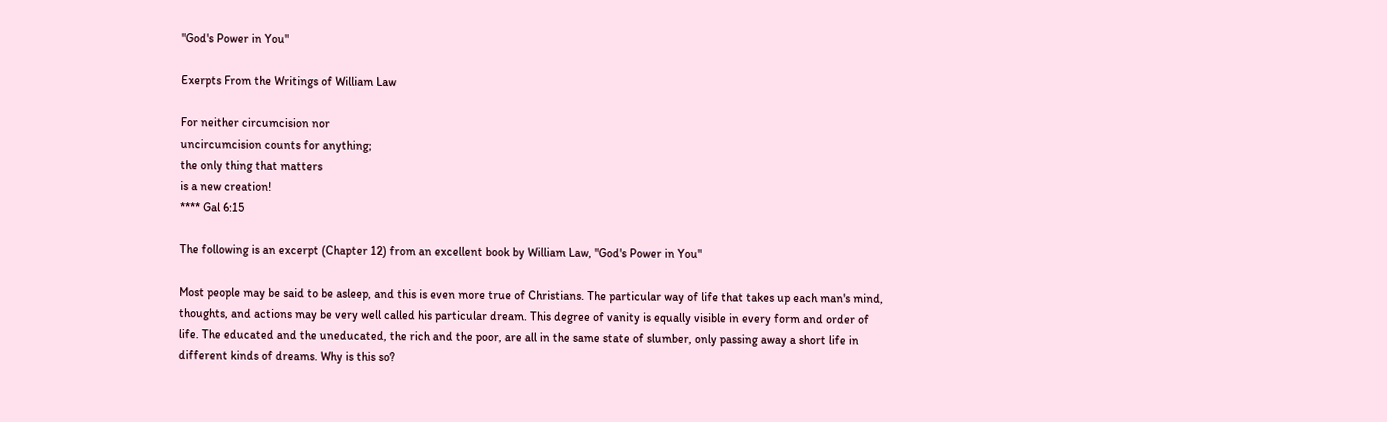"God's Power in You"

Exerpts From the Writings of William Law

For neither circumcision nor
uncircumcision counts for anything;
the only thing that matters
is a new creation!
**** Gal 6:15

The following is an excerpt (Chapter 12) from an excellent book by William Law, "God's Power in You"

Most people may be said to be asleep, and this is even more true of Christians. The particular way of life that takes up each man's mind, thoughts, and actions may be very well called his particular dream. This degree of vanity is equally visible in every form and order of life. The educated and the uneducated, the rich and the poor, are all in the same state of slumber, only passing away a short life in different kinds of dreams. Why is this so?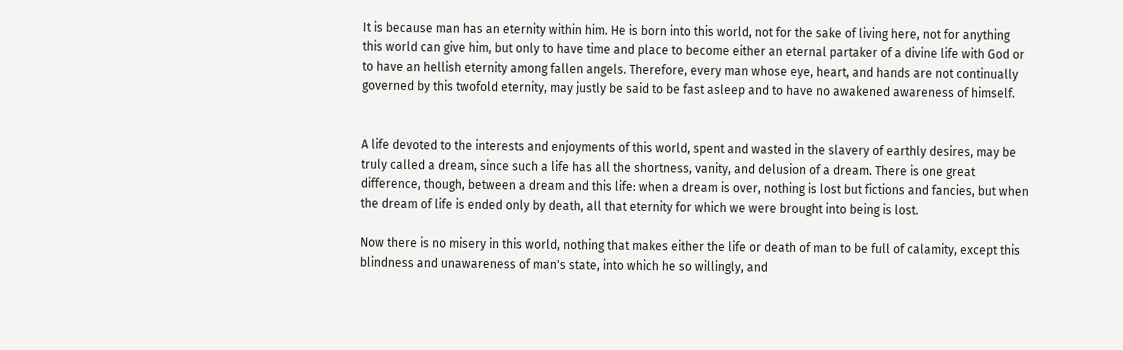It is because man has an eternity within him. He is born into this world, not for the sake of living here, not for anything this world can give him, but only to have time and place to become either an eternal partaker of a divine life with God or to have an hellish eternity among fallen angels. Therefore, every man whose eye, heart, and hands are not continually governed by this twofold eternity, may justly be said to be fast asleep and to have no awakened awareness of himself.


A life devoted to the interests and enjoyments of this world, spent and wasted in the slavery of earthly desires, may be truly called a dream, since such a life has all the shortness, vanity, and delusion of a dream. There is one great difference, though, between a dream and this life: when a dream is over, nothing is lost but fictions and fancies, but when the dream of life is ended only by death, all that eternity for which we were brought into being is lost.

Now there is no misery in this world, nothing that makes either the life or death of man to be full of calamity, except this blindness and unawareness of man's state, into which he so willingly, and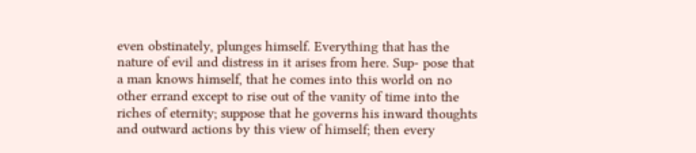even obstinately, plunges himself. Everything that has the nature of evil and distress in it arises from here. Sup- pose that a man knows himself, that he comes into this world on no other errand except to rise out of the vanity of time into the riches of eternity; suppose that he governs his inward thoughts and outward actions by this view of himself; then every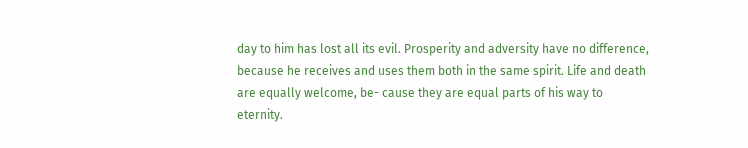day to him has lost all its evil. Prosperity and adversity have no difference, because he receives and uses them both in the same spirit. Life and death are equally welcome, be- cause they are equal parts of his way to eternity.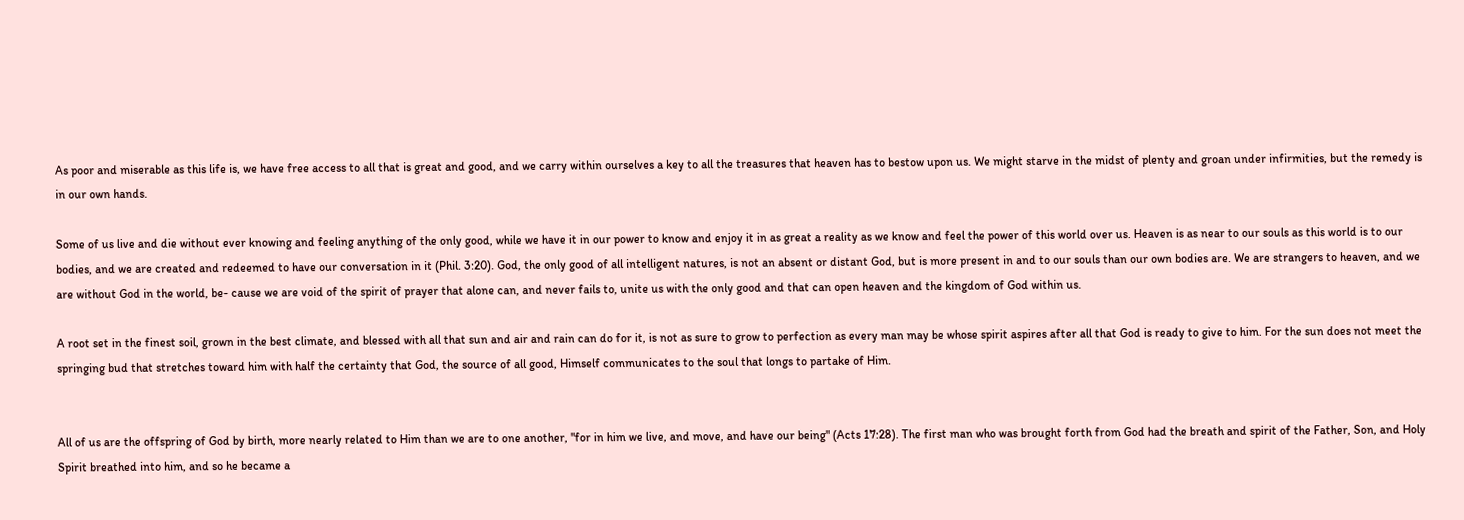As poor and miserable as this life is, we have free access to all that is great and good, and we carry within ourselves a key to all the treasures that heaven has to bestow upon us. We might starve in the midst of plenty and groan under infirmities, but the remedy is in our own hands.

Some of us live and die without ever knowing and feeling anything of the only good, while we have it in our power to know and enjoy it in as great a reality as we know and feel the power of this world over us. Heaven is as near to our souls as this world is to our bodies, and we are created and redeemed to have our conversation in it (Phil. 3:20). God, the only good of all intelligent natures, is not an absent or distant God, but is more present in and to our souls than our own bodies are. We are strangers to heaven, and we are without God in the world, be- cause we are void of the spirit of prayer that alone can, and never fails to, unite us with the only good and that can open heaven and the kingdom of God within us.

A root set in the finest soil, grown in the best climate, and blessed with all that sun and air and rain can do for it, is not as sure to grow to perfection as every man may be whose spirit aspires after all that God is ready to give to him. For the sun does not meet the springing bud that stretches toward him with half the certainty that God, the source of all good, Himself communicates to the soul that longs to partake of Him.


All of us are the offspring of God by birth, more nearly related to Him than we are to one another, "for in him we live, and move, and have our being" (Acts 17:28). The first man who was brought forth from God had the breath and spirit of the Father, Son, and Holy Spirit breathed into him, and so he became a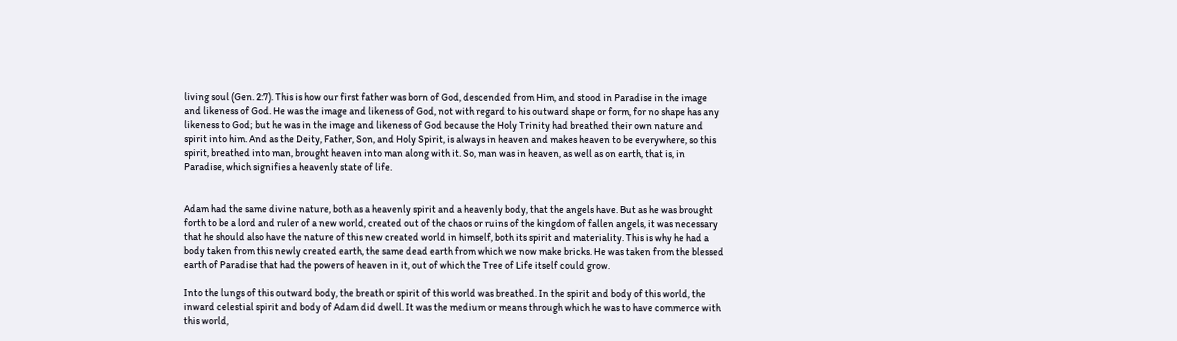living soul (Gen. 2:7). This is how our first father was born of God, descended from Him, and stood in Paradise in the image and likeness of God. He was the image and likeness of God, not with regard to his outward shape or form, for no shape has any likeness to God; but he was in the image and likeness of God because the Holy Trinity had breathed their own nature and spirit into him. And as the Deity, Father, Son, and Holy Spirit, is always in heaven and makes heaven to be everywhere, so this spirit, breathed into man, brought heaven into man along with it. So, man was in heaven, as well as on earth, that is, in Paradise, which signifies a heavenly state of life.


Adam had the same divine nature, both as a heavenly spirit and a heavenly body, that the angels have. But as he was brought forth to be a lord and ruler of a new world, created out of the chaos or ruins of the kingdom of fallen angels, it was necessary that he should also have the nature of this new created world in himself, both its spirit and materiality. This is why he had a body taken from this newly created earth, the same dead earth from which we now make bricks. He was taken from the blessed earth of Paradise that had the powers of heaven in it, out of which the Tree of Life itself could grow.

Into the lungs of this outward body, the breath or spirit of this world was breathed. In the spirit and body of this world, the inward celestial spirit and body of Adam did dwell. It was the medium or means through which he was to have commerce with this world,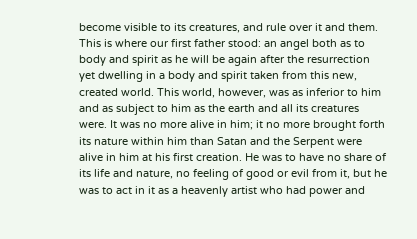become visible to its creatures, and rule over it and them. This is where our first father stood: an angel both as to body and spirit as he will be again after the resurrection yet dwelling in a body and spirit taken from this new, created world. This world, however, was as inferior to him and as subject to him as the earth and all its creatures were. It was no more alive in him; it no more brought forth its nature within him than Satan and the Serpent were alive in him at his first creation. He was to have no share of its life and nature, no feeling of good or evil from it, but he was to act in it as a heavenly artist who had power and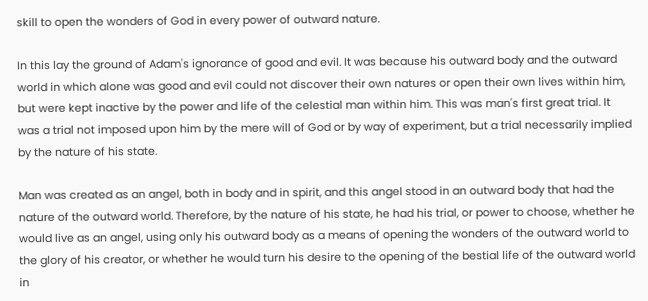skill to open the wonders of God in every power of outward nature.

In this lay the ground of Adam's ignorance of good and evil. It was because his outward body and the outward world in which alone was good and evil could not discover their own natures or open their own lives within him, but were kept inactive by the power and life of the celestial man within him. This was man's first great trial. It was a trial not imposed upon him by the mere will of God or by way of experiment, but a trial necessarily implied by the nature of his state.

Man was created as an angel, both in body and in spirit, and this angel stood in an outward body that had the nature of the outward world. Therefore, by the nature of his state, he had his trial, or power to choose, whether he would live as an angel, using only his outward body as a means of opening the wonders of the outward world to the glory of his creator, or whether he would turn his desire to the opening of the bestial life of the outward world in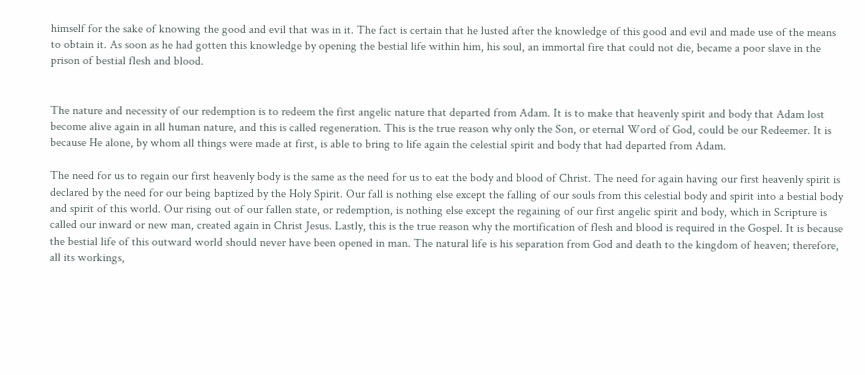himself for the sake of knowing the good and evil that was in it. The fact is certain that he lusted after the knowledge of this good and evil and made use of the means to obtain it. As soon as he had gotten this knowledge by opening the bestial life within him, his soul, an immortal fire that could not die, became a poor slave in the prison of bestial flesh and blood.


The nature and necessity of our redemption is to redeem the first angelic nature that departed from Adam. It is to make that heavenly spirit and body that Adam lost become alive again in all human nature, and this is called regeneration. This is the true reason why only the Son, or eternal Word of God, could be our Redeemer. It is because He alone, by whom all things were made at first, is able to bring to life again the celestial spirit and body that had departed from Adam.

The need for us to regain our first heavenly body is the same as the need for us to eat the body and blood of Christ. The need for again having our first heavenly spirit is declared by the need for our being baptized by the Holy Spirit. Our fall is nothing else except the falling of our souls from this celestial body and spirit into a bestial body and spirit of this world. Our rising out of our fallen state, or redemption, is nothing else except the regaining of our first angelic spirit and body, which in Scripture is called our inward or new man, created again in Christ Jesus. Lastly, this is the true reason why the mortification of flesh and blood is required in the Gospel. It is because the bestial life of this outward world should never have been opened in man. The natural life is his separation from God and death to the kingdom of heaven; therefore, all its workings,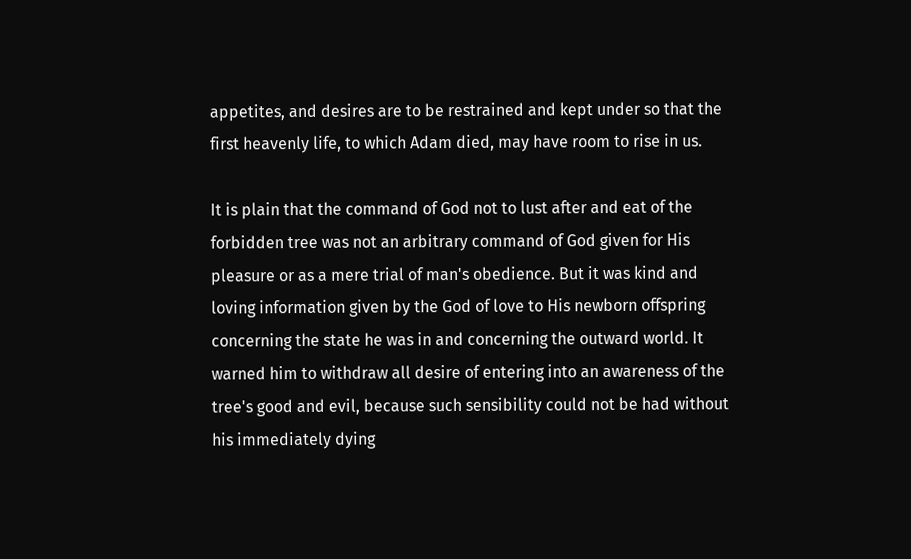appetites, and desires are to be restrained and kept under so that the first heavenly life, to which Adam died, may have room to rise in us.

It is plain that the command of God not to lust after and eat of the forbidden tree was not an arbitrary command of God given for His pleasure or as a mere trial of man's obedience. But it was kind and loving information given by the God of love to His newborn offspring concerning the state he was in and concerning the outward world. It warned him to withdraw all desire of entering into an awareness of the tree's good and evil, because such sensibility could not be had without his immediately dying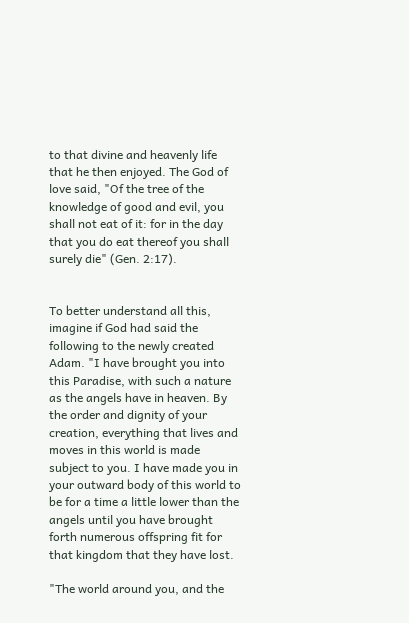to that divine and heavenly life that he then enjoyed. The God of love said, "Of the tree of the knowledge of good and evil, you shall not eat of it: for in the day that you do eat thereof you shall surely die" (Gen. 2:17).


To better understand all this, imagine if God had said the following to the newly created Adam. "I have brought you into this Paradise, with such a nature as the angels have in heaven. By the order and dignity of your creation, everything that lives and moves in this world is made subject to you. I have made you in your outward body of this world to be for a time a little lower than the angels until you have brought forth numerous offspring fit for that kingdom that they have lost.

"The world around you, and the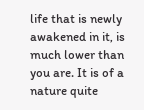life that is newly awakened in it, is much lower than you are. It is of a nature quite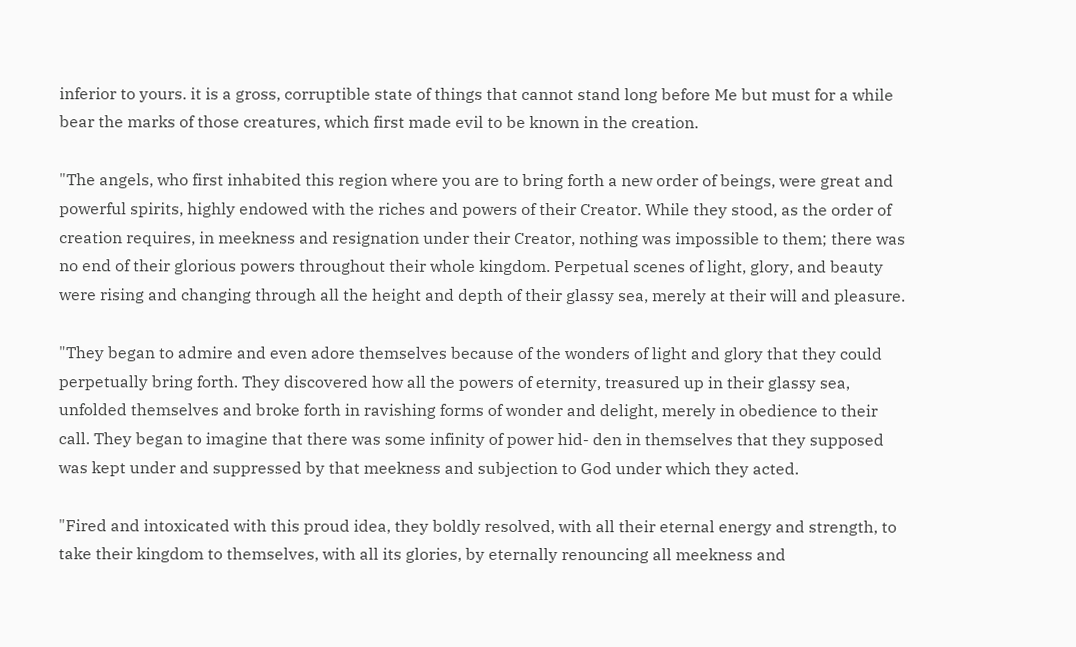inferior to yours. it is a gross, corruptible state of things that cannot stand long before Me but must for a while bear the marks of those creatures, which first made evil to be known in the creation.

"The angels, who first inhabited this region where you are to bring forth a new order of beings, were great and powerful spirits, highly endowed with the riches and powers of their Creator. While they stood, as the order of creation requires, in meekness and resignation under their Creator, nothing was impossible to them; there was no end of their glorious powers throughout their whole kingdom. Perpetual scenes of light, glory, and beauty were rising and changing through all the height and depth of their glassy sea, merely at their will and pleasure.

"They began to admire and even adore themselves because of the wonders of light and glory that they could perpetually bring forth. They discovered how all the powers of eternity, treasured up in their glassy sea, unfolded themselves and broke forth in ravishing forms of wonder and delight, merely in obedience to their call. They began to imagine that there was some infinity of power hid- den in themselves that they supposed was kept under and suppressed by that meekness and subjection to God under which they acted.

"Fired and intoxicated with this proud idea, they boldly resolved, with all their eternal energy and strength, to take their kingdom to themselves, with all its glories, by eternally renouncing all meekness and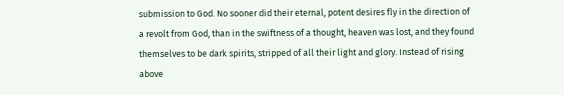submission to God. No sooner did their eternal, potent desires fly in the direction of a revolt from God, than in the swiftness of a thought, heaven was lost, and they found themselves to be dark spirits, stripped of all their light and glory. Instead of rising above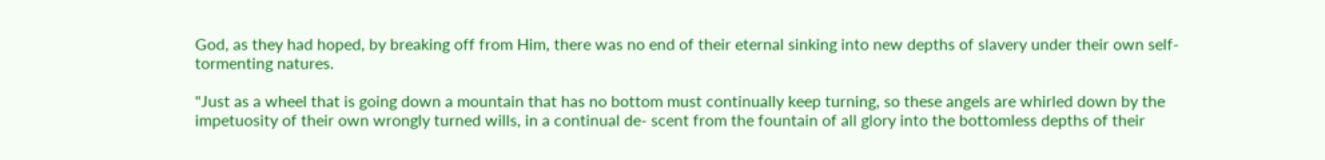God, as they had hoped, by breaking off from Him, there was no end of their eternal sinking into new depths of slavery under their own self-tormenting natures.

"Just as a wheel that is going down a mountain that has no bottom must continually keep turning, so these angels are whirled down by the impetuosity of their own wrongly turned wills, in a continual de- scent from the fountain of all glory into the bottomless depths of their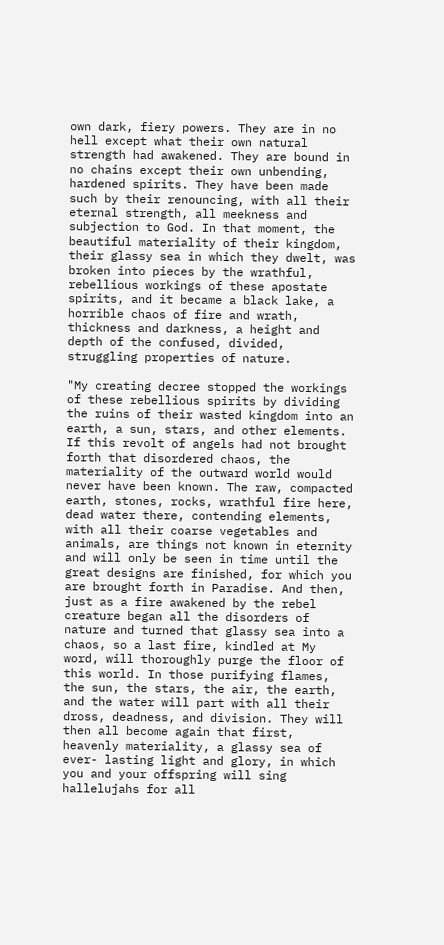own dark, fiery powers. They are in no hell except what their own natural strength had awakened. They are bound in no chains except their own unbending, hardened spirits. They have been made such by their renouncing, with all their eternal strength, all meekness and subjection to God. In that moment, the beautiful materiality of their kingdom, their glassy sea in which they dwelt, was broken into pieces by the wrathful, rebellious workings of these apostate spirits, and it became a black lake, a horrible chaos of fire and wrath, thickness and darkness, a height and depth of the confused, divided, struggling properties of nature.

"My creating decree stopped the workings of these rebellious spirits by dividing the ruins of their wasted kingdom into an earth, a sun, stars, and other elements. If this revolt of angels had not brought forth that disordered chaos, the materiality of the outward world would never have been known. The raw, compacted earth, stones, rocks, wrathful fire here, dead water there, contending elements, with all their coarse vegetables and animals, are things not known in eternity and will only be seen in time until the great designs are finished, for which you are brought forth in Paradise. And then, just as a fire awakened by the rebel creature began all the disorders of nature and turned that glassy sea into a chaos, so a last fire, kindled at My word, will thoroughly purge the floor of this world. In those purifying flames, the sun, the stars, the air, the earth, and the water will part with all their dross, deadness, and division. They will then all become again that first, heavenly materiality, a glassy sea of ever- lasting light and glory, in which you and your offspring will sing hallelujahs for all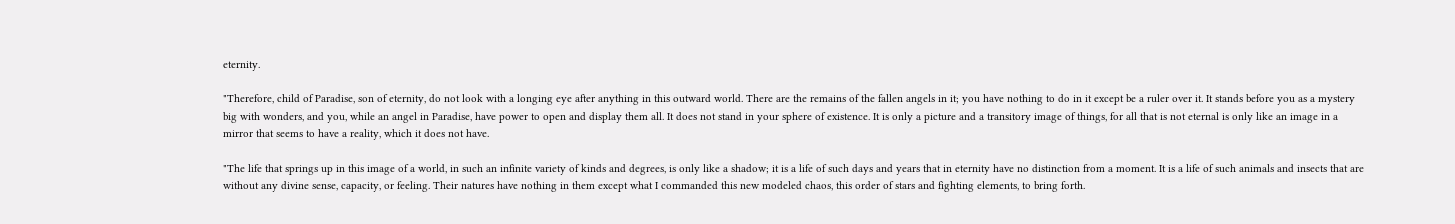eternity.

"Therefore, child of Paradise, son of eternity, do not look with a longing eye after anything in this outward world. There are the remains of the fallen angels in it; you have nothing to do in it except be a ruler over it. It stands before you as a mystery big with wonders, and you, while an angel in Paradise, have power to open and display them all. It does not stand in your sphere of existence. It is only a picture and a transitory image of things, for all that is not eternal is only like an image in a mirror that seems to have a reality, which it does not have.

"The life that springs up in this image of a world, in such an infinite variety of kinds and degrees, is only like a shadow; it is a life of such days and years that in eternity have no distinction from a moment. It is a life of such animals and insects that are without any divine sense, capacity, or feeling. Their natures have nothing in them except what I commanded this new modeled chaos, this order of stars and fighting elements, to bring forth.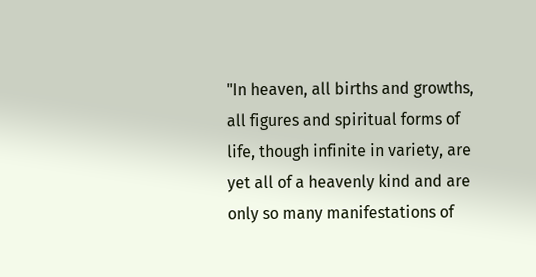"In heaven, all births and growths, all figures and spiritual forms of life, though infinite in variety, are yet all of a heavenly kind and are only so many manifestations of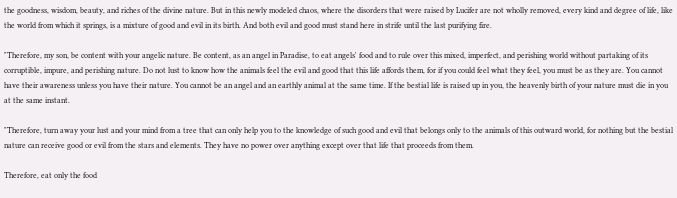the goodness, wisdom, beauty, and riches of the divine nature. But in this newly modeled chaos, where the disorders that were raised by Lucifer are not wholly removed, every kind and degree of life, like the world from which it springs, is a mixture of good and evil in its birth. And both evil and good must stand here in strife until the last purifying fire.

"Therefore, my son, be content with your angelic nature. Be content, as an angel in Paradise, to eat angels' food and to rule over this mixed, imperfect, and perishing world without partaking of its corruptible, impure, and perishing nature. Do not lust to know how the animals feel the evil and good that this life affords them, for if you could feel what they feel, you must be as they are. You cannot have their awareness unless you have their nature. You cannot be an angel and an earthly animal at the same time. If the bestial life is raised up in you, the heavenly birth of your nature must die in you at the same instant.

"Therefore, turn away your lust and your mind from a tree that can only help you to the knowledge of such good and evil that belongs only to the animals of this outward world, for nothing but the bestial nature can receive good or evil from the stars and elements. They have no power over anything except over that life that proceeds from them.

Therefore, eat only the food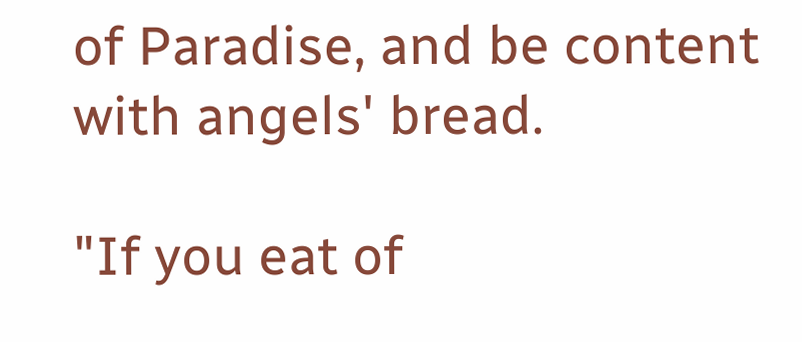of Paradise, and be content with angels' bread.

"If you eat of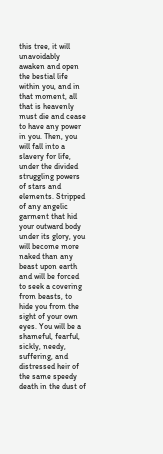this tree, it will unavoidably awaken and open the bestial life within you, and in that moment, all that is heavenly must die and cease to have any power in you. Then, you will fall into a slavery for life, under the divided struggling powers of stars and elements. Stripped of any angelic garment that hid your outward body under its glory, you will become more naked than any beast upon earth and will be forced to seek a covering from beasts, to hide you from the sight of your own eyes. You will be a shameful, fearful, sickly, needy, suffering, and distressed heir of the same speedy death in the dust of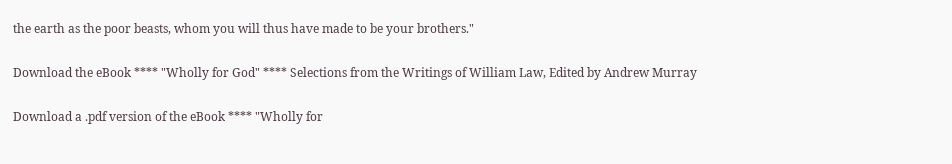the earth as the poor beasts, whom you will thus have made to be your brothers."

Download the eBook **** "Wholly for God" **** Selections from the Writings of William Law, Edited by Andrew Murray

Download a .pdf version of the eBook **** "Wholly for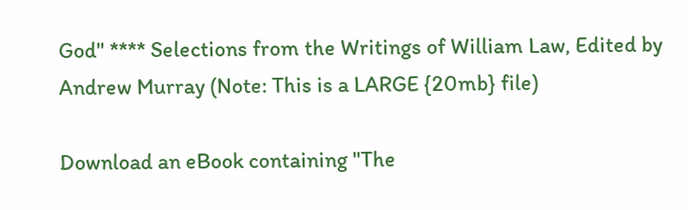God" **** Selections from the Writings of William Law, Edited by Andrew Murray (Note: This is a LARGE {20mb} file)

Download an eBook containing "The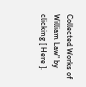Collected Works of William Law" by clicking [ Here ].